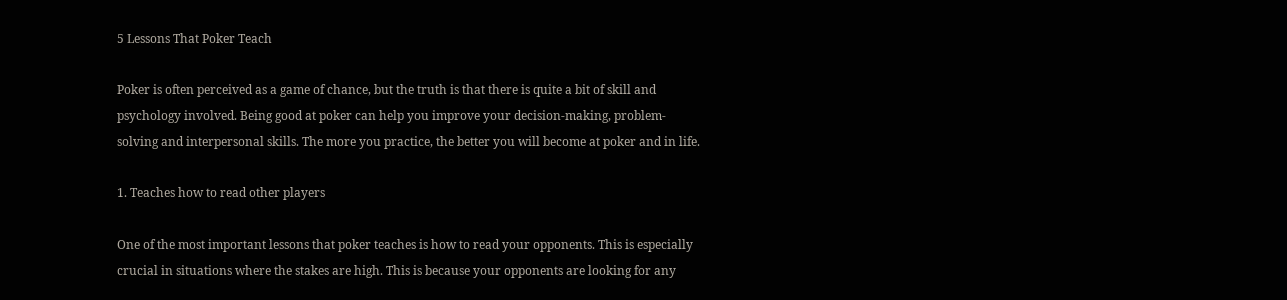5 Lessons That Poker Teach

Poker is often perceived as a game of chance, but the truth is that there is quite a bit of skill and psychology involved. Being good at poker can help you improve your decision-making, problem-solving and interpersonal skills. The more you practice, the better you will become at poker and in life.

1. Teaches how to read other players

One of the most important lessons that poker teaches is how to read your opponents. This is especially crucial in situations where the stakes are high. This is because your opponents are looking for any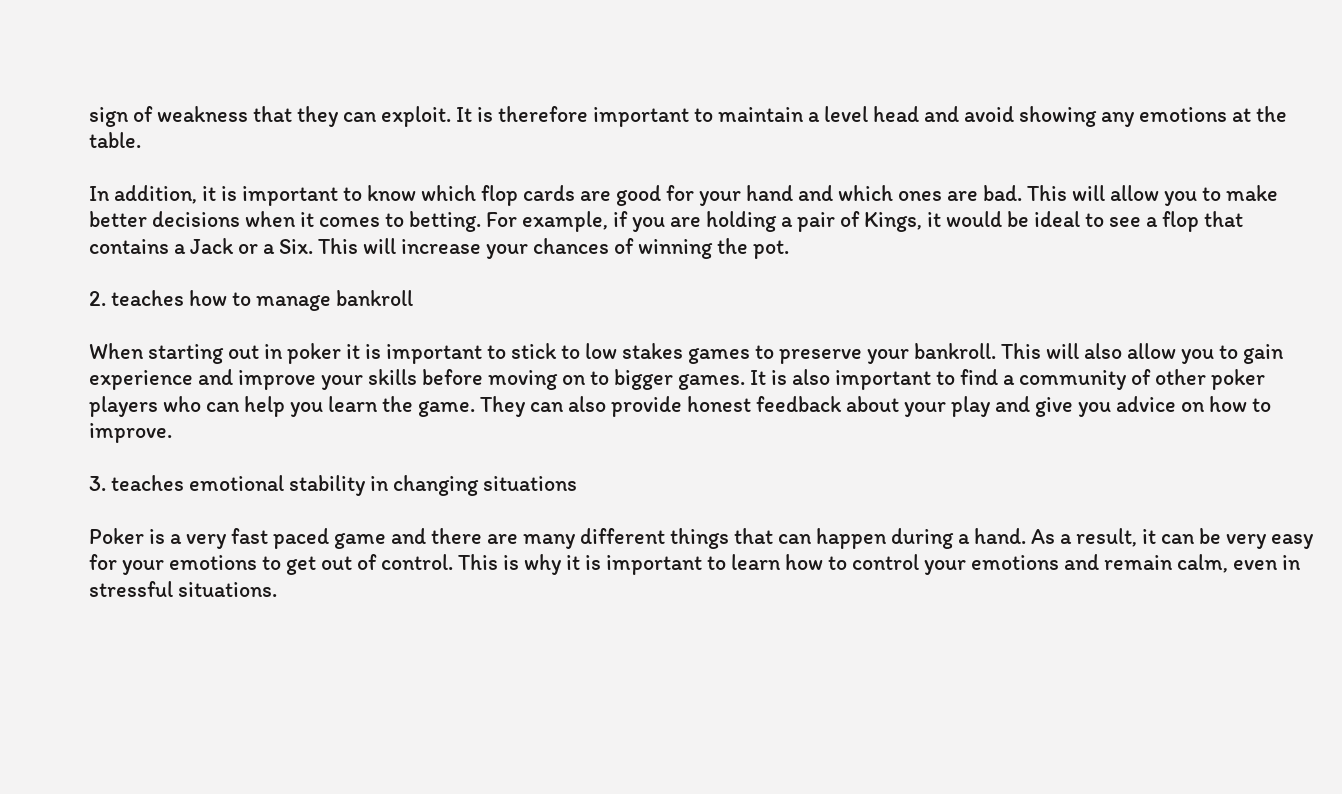sign of weakness that they can exploit. It is therefore important to maintain a level head and avoid showing any emotions at the table.

In addition, it is important to know which flop cards are good for your hand and which ones are bad. This will allow you to make better decisions when it comes to betting. For example, if you are holding a pair of Kings, it would be ideal to see a flop that contains a Jack or a Six. This will increase your chances of winning the pot.

2. teaches how to manage bankroll

When starting out in poker it is important to stick to low stakes games to preserve your bankroll. This will also allow you to gain experience and improve your skills before moving on to bigger games. It is also important to find a community of other poker players who can help you learn the game. They can also provide honest feedback about your play and give you advice on how to improve.

3. teaches emotional stability in changing situations

Poker is a very fast paced game and there are many different things that can happen during a hand. As a result, it can be very easy for your emotions to get out of control. This is why it is important to learn how to control your emotions and remain calm, even in stressful situations.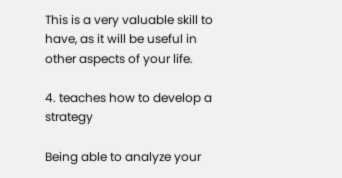This is a very valuable skill to have, as it will be useful in other aspects of your life.

4. teaches how to develop a strategy

Being able to analyze your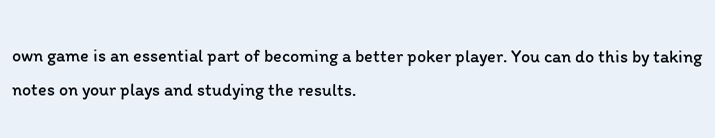own game is an essential part of becoming a better poker player. You can do this by taking notes on your plays and studying the results.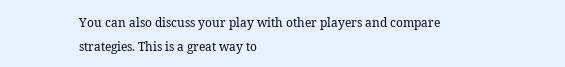You can also discuss your play with other players and compare strategies. This is a great way to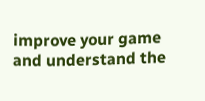improve your game and understand the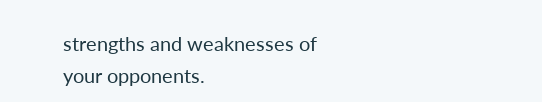strengths and weaknesses of your opponents.